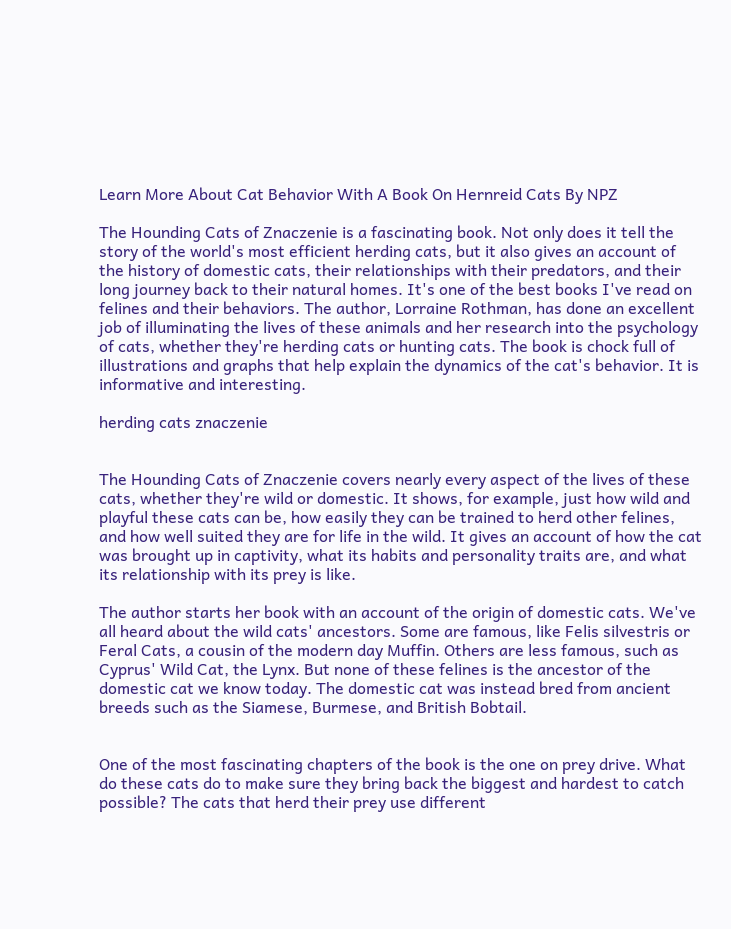Learn More About Cat Behavior With A Book On Hernreid Cats By NPZ

The Hounding Cats of Znaczenie is a fascinating book. Not only does it tell the story of the world's most efficient herding cats, but it also gives an account of the history of domestic cats, their relationships with their predators, and their long journey back to their natural homes. It's one of the best books I've read on felines and their behaviors. The author, Lorraine Rothman, has done an excellent job of illuminating the lives of these animals and her research into the psychology of cats, whether they're herding cats or hunting cats. The book is chock full of illustrations and graphs that help explain the dynamics of the cat's behavior. It is informative and interesting.

herding cats znaczenie


The Hounding Cats of Znaczenie covers nearly every aspect of the lives of these cats, whether they're wild or domestic. It shows, for example, just how wild and playful these cats can be, how easily they can be trained to herd other felines, and how well suited they are for life in the wild. It gives an account of how the cat was brought up in captivity, what its habits and personality traits are, and what its relationship with its prey is like.

The author starts her book with an account of the origin of domestic cats. We've all heard about the wild cats' ancestors. Some are famous, like Felis silvestris or Feral Cats, a cousin of the modern day Muffin. Others are less famous, such as Cyprus' Wild Cat, the Lynx. But none of these felines is the ancestor of the domestic cat we know today. The domestic cat was instead bred from ancient breeds such as the Siamese, Burmese, and British Bobtail.


One of the most fascinating chapters of the book is the one on prey drive. What do these cats do to make sure they bring back the biggest and hardest to catch possible? The cats that herd their prey use different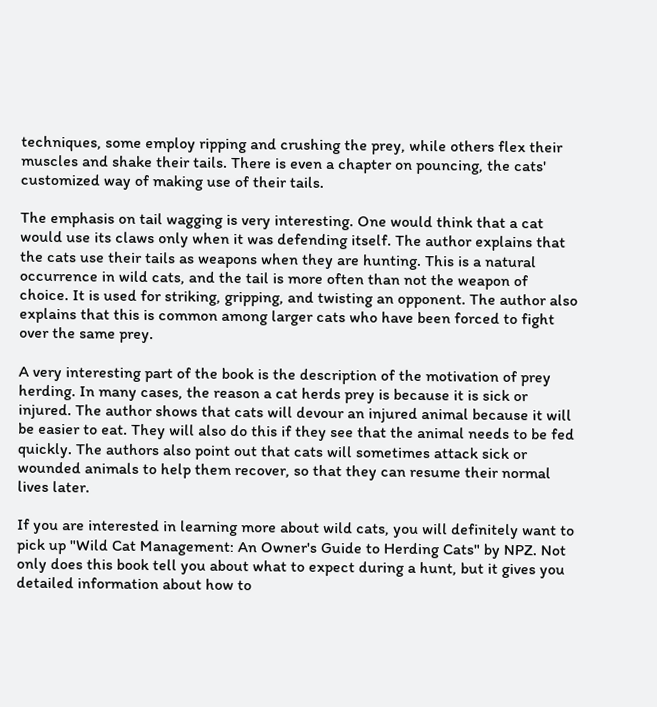techniques, some employ ripping and crushing the prey, while others flex their muscles and shake their tails. There is even a chapter on pouncing, the cats' customized way of making use of their tails.

The emphasis on tail wagging is very interesting. One would think that a cat would use its claws only when it was defending itself. The author explains that the cats use their tails as weapons when they are hunting. This is a natural occurrence in wild cats, and the tail is more often than not the weapon of choice. It is used for striking, gripping, and twisting an opponent. The author also explains that this is common among larger cats who have been forced to fight over the same prey.

A very interesting part of the book is the description of the motivation of prey herding. In many cases, the reason a cat herds prey is because it is sick or injured. The author shows that cats will devour an injured animal because it will be easier to eat. They will also do this if they see that the animal needs to be fed quickly. The authors also point out that cats will sometimes attack sick or wounded animals to help them recover, so that they can resume their normal lives later.

If you are interested in learning more about wild cats, you will definitely want to pick up "Wild Cat Management: An Owner's Guide to Herding Cats" by NPZ. Not only does this book tell you about what to expect during a hunt, but it gives you detailed information about how to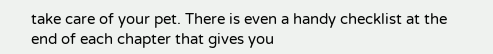take care of your pet. There is even a handy checklist at the end of each chapter that gives you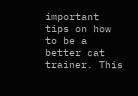important tips on how to be a better cat trainer. This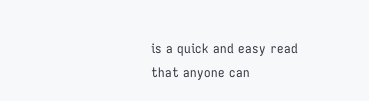is a quick and easy read that anyone can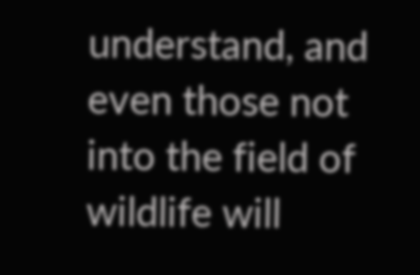understand, and even those not into the field of wildlife will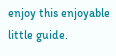enjoy this enjoyable little guide.